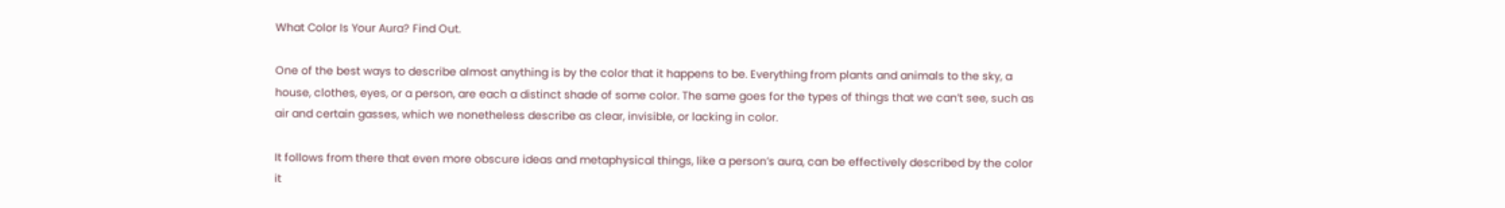What Color Is Your Aura? Find Out.

One of the best ways to describe almost anything is by the color that it happens to be. Everything from plants and animals to the sky, a house, clothes, eyes, or a person, are each a distinct shade of some color. The same goes for the types of things that we can’t see, such as air and certain gasses, which we nonetheless describe as clear, invisible, or lacking in color.

It follows from there that even more obscure ideas and metaphysical things, like a person’s aura, can be effectively described by the color it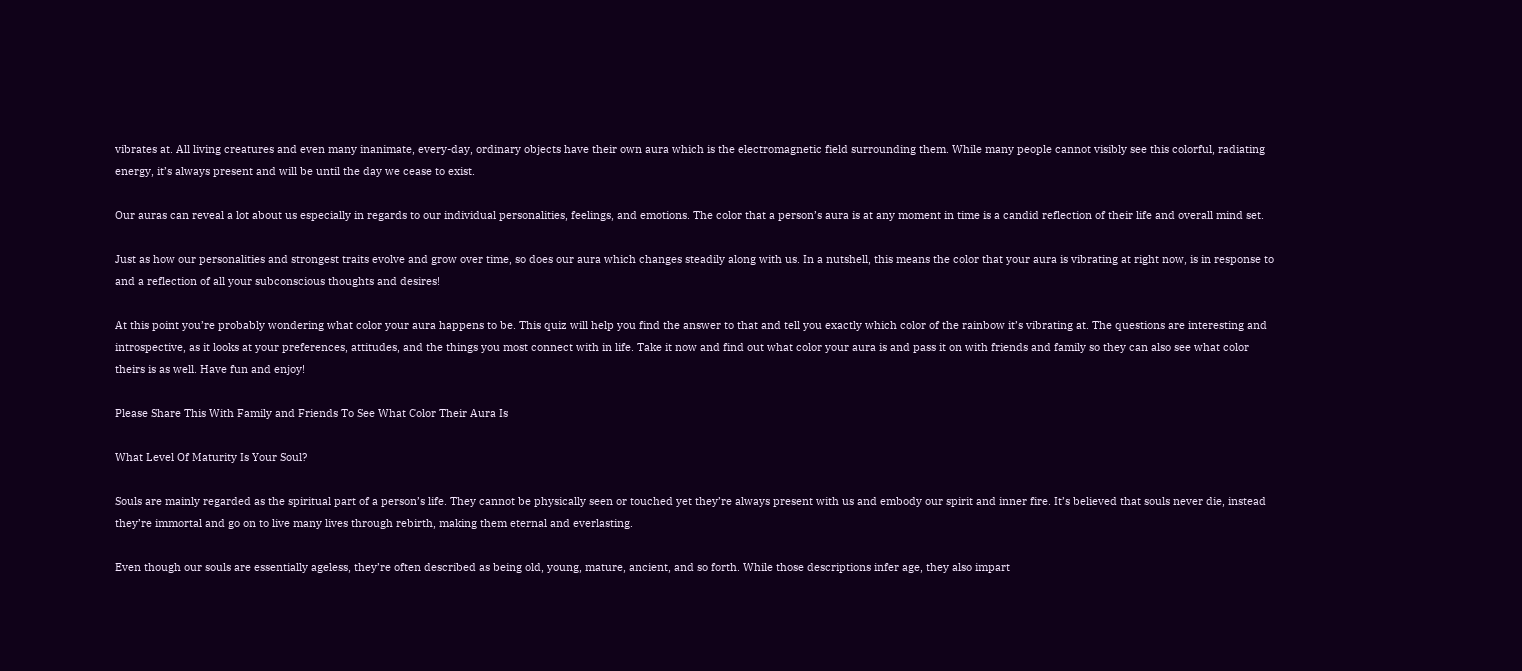vibrates at. All living creatures and even many inanimate, every-day, ordinary objects have their own aura which is the electromagnetic field surrounding them. While many people cannot visibly see this colorful, radiating energy, it’s always present and will be until the day we cease to exist.

Our auras can reveal a lot about us especially in regards to our individual personalities, feelings, and emotions. The color that a person’s aura is at any moment in time is a candid reflection of their life and overall mind set.

Just as how our personalities and strongest traits evolve and grow over time, so does our aura which changes steadily along with us. In a nutshell, this means the color that your aura is vibrating at right now, is in response to and a reflection of all your subconscious thoughts and desires!

At this point you’re probably wondering what color your aura happens to be. This quiz will help you find the answer to that and tell you exactly which color of the rainbow it’s vibrating at. The questions are interesting and introspective, as it looks at your preferences, attitudes, and the things you most connect with in life. Take it now and find out what color your aura is and pass it on with friends and family so they can also see what color theirs is as well. Have fun and enjoy!

Please Share This With Family and Friends To See What Color Their Aura Is

What Level Of Maturity Is Your Soul?

Souls are mainly regarded as the spiritual part of a person’s life. They cannot be physically seen or touched yet they’re always present with us and embody our spirit and inner fire. It’s believed that souls never die, instead they’re immortal and go on to live many lives through rebirth, making them eternal and everlasting.

Even though our souls are essentially ageless, they’re often described as being old, young, mature, ancient, and so forth. While those descriptions infer age, they also impart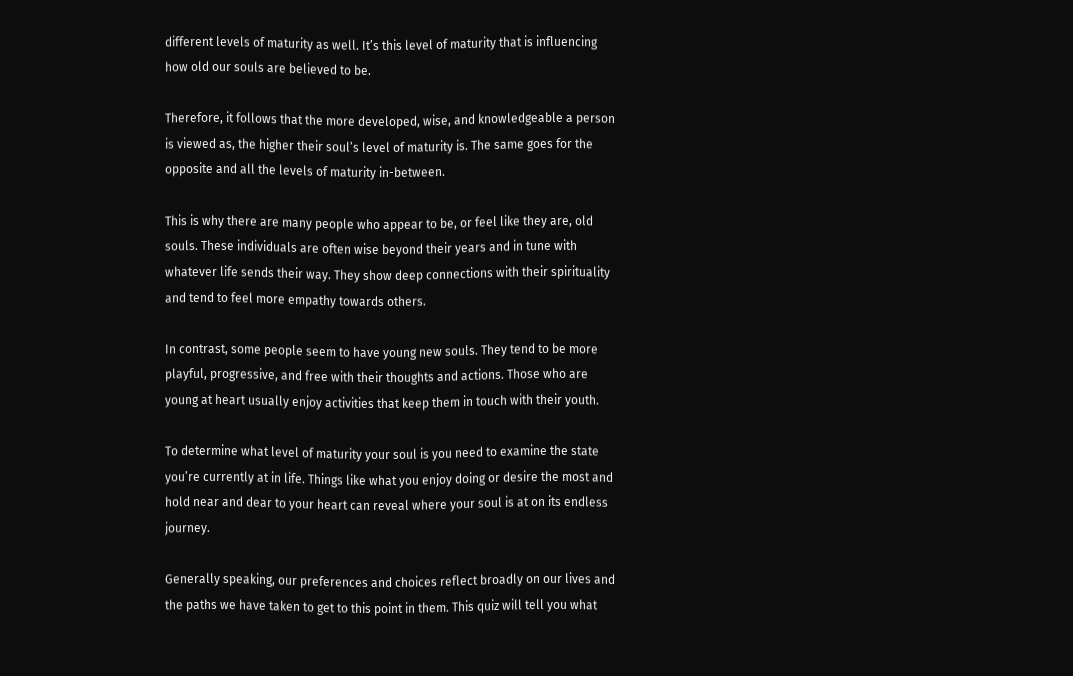different levels of maturity as well. It’s this level of maturity that is influencing how old our souls are believed to be.

Therefore, it follows that the more developed, wise, and knowledgeable a person is viewed as, the higher their soul’s level of maturity is. The same goes for the opposite and all the levels of maturity in-between.

This is why there are many people who appear to be, or feel like they are, old souls. These individuals are often wise beyond their years and in tune with whatever life sends their way. They show deep connections with their spirituality and tend to feel more empathy towards others.

In contrast, some people seem to have young new souls. They tend to be more playful, progressive, and free with their thoughts and actions. Those who are young at heart usually enjoy activities that keep them in touch with their youth.

To determine what level of maturity your soul is you need to examine the state you’re currently at in life. Things like what you enjoy doing or desire the most and hold near and dear to your heart can reveal where your soul is at on its endless journey.

Generally speaking, our preferences and choices reflect broadly on our lives and the paths we have taken to get to this point in them. This quiz will tell you what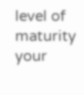level of maturity your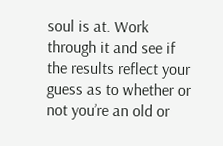soul is at. Work through it and see if the results reflect your guess as to whether or not you’re an old or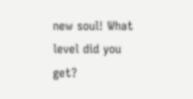new soul! What level did you get?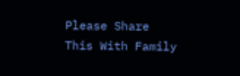Please Share This With Family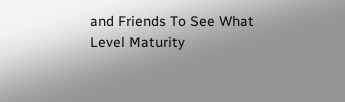and Friends To See What Level Maturity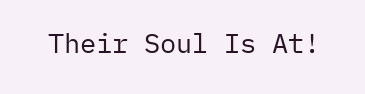Their Soul Is At!